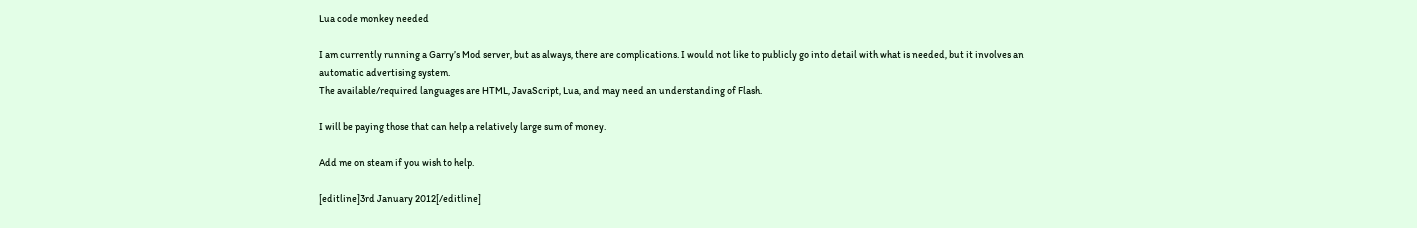Lua code monkey needed

I am currently running a Garry’s Mod server, but as always, there are complications. I would not like to publicly go into detail with what is needed, but it involves an automatic advertising system.
The available/required languages are HTML, JavaScript, Lua, and may need an understanding of Flash.

I will be paying those that can help a relatively large sum of money.

Add me on steam if you wish to help.

[editline]3rd January 2012[/editline]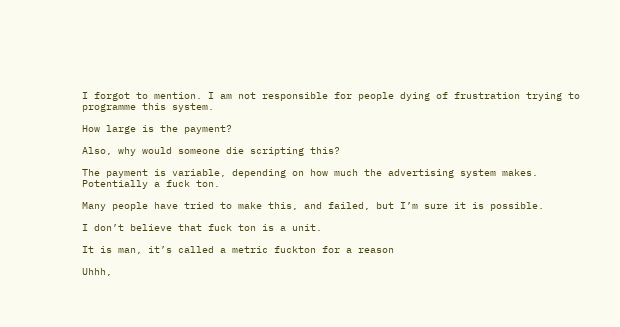I forgot to mention. I am not responsible for people dying of frustration trying to programme this system.

How large is the payment?

Also, why would someone die scripting this?

The payment is variable, depending on how much the advertising system makes. Potentially a fuck ton.

Many people have tried to make this, and failed, but I’m sure it is possible.

I don’t believe that fuck ton is a unit.

It is man, it’s called a metric fuckton for a reason

Uhhh,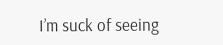I’m suck of seeing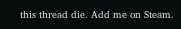this thread die. Add me on Steam.